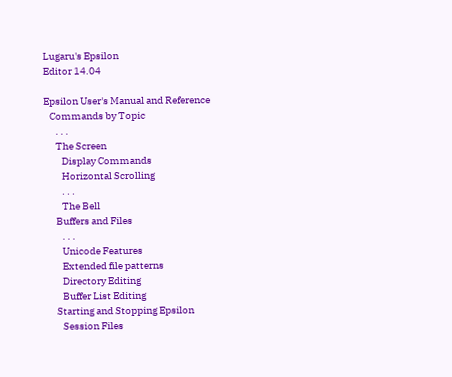Lugaru's Epsilon
Editor 14.04

Epsilon User's Manual and Reference
   Commands by Topic
      . . .
      The Screen
         Display Commands
         Horizontal Scrolling
         . . .
         The Bell
      Buffers and Files
         . . .
         Unicode Features
         Extended file patterns
         Directory Editing
         Buffer List Editing
      Starting and Stopping Epsilon
         Session Files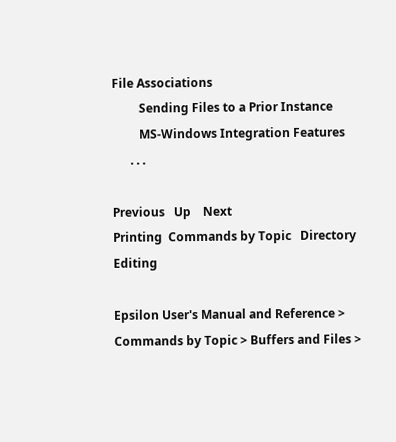File Associations
         Sending Files to a Prior Instance
         MS-Windows Integration Features
      . . .

Previous   Up    Next
Printing  Commands by Topic   Directory Editing

Epsilon User's Manual and Reference > Commands by Topic > Buffers and Files >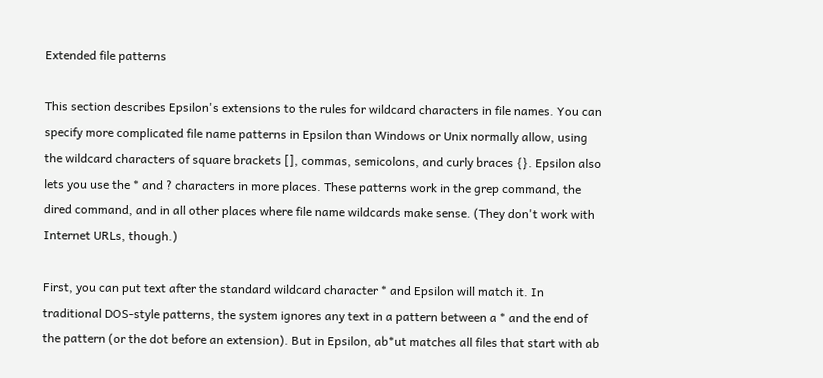Extended file patterns

This section describes Epsilon's extensions to the rules for wildcard characters in file names. You can specify more complicated file name patterns in Epsilon than Windows or Unix normally allow, using the wildcard characters of square brackets [], commas, semicolons, and curly braces {}. Epsilon also lets you use the * and ? characters in more places. These patterns work in the grep command, the dired command, and in all other places where file name wildcards make sense. (They don't work with Internet URLs, though.)

First, you can put text after the standard wildcard character * and Epsilon will match it. In traditional DOS-style patterns, the system ignores any text in a pattern between a * and the end of the pattern (or the dot before an extension). But in Epsilon, ab*ut matches all files that start with ab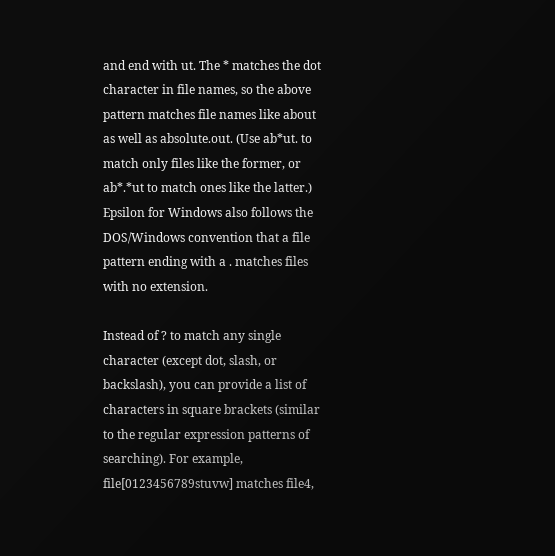and end with ut. The * matches the dot character in file names, so the above pattern matches file names like about as well as absolute.out. (Use ab*ut. to match only files like the former, or ab*.*ut to match ones like the latter.) Epsilon for Windows also follows the DOS/Windows convention that a file pattern ending with a . matches files with no extension.

Instead of ? to match any single character (except dot, slash, or backslash), you can provide a list of characters in square brackets (similar to the regular expression patterns of searching). For example, file[0123456789stuvw] matches file4,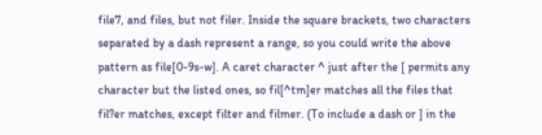file7, and files, but not filer. Inside the square brackets, two characters separated by a dash represent a range, so you could write the above pattern as file[0-9s-w]. A caret character ^ just after the [ permits any character but the listed ones, so fil[^tm]er matches all the files that fil?er matches, except filter and filmer. (To include a dash or ] in the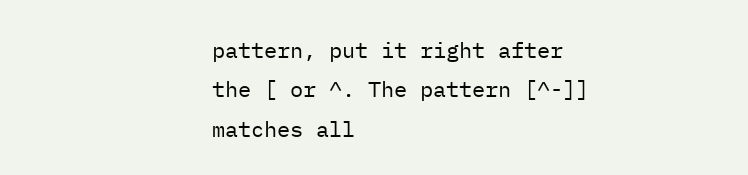pattern, put it right after the [ or ^. The pattern [^-]] matches all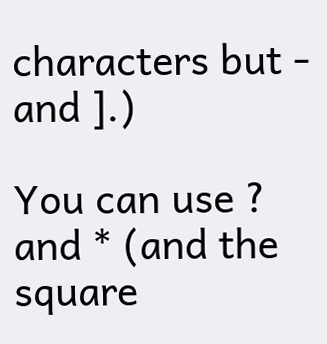characters but - and ].)

You can use ? and * (and the square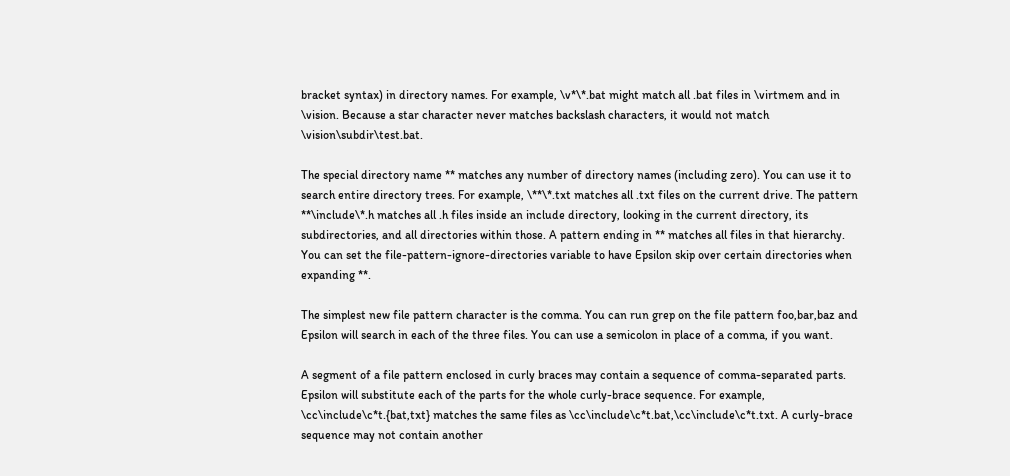bracket syntax) in directory names. For example, \v*\*.bat might match all .bat files in \virtmem and in \vision. Because a star character never matches backslash characters, it would not match \vision\subdir\test.bat.

The special directory name ** matches any number of directory names (including zero). You can use it to search entire directory trees. For example, \**\*.txt matches all .txt files on the current drive. The pattern **\include\*.h matches all .h files inside an include directory, looking in the current directory, its subdirectories, and all directories within those. A pattern ending in ** matches all files in that hierarchy. You can set the file-pattern-ignore-directories variable to have Epsilon skip over certain directories when expanding **.

The simplest new file pattern character is the comma. You can run grep on the file pattern foo,bar,baz and Epsilon will search in each of the three files. You can use a semicolon in place of a comma, if you want.

A segment of a file pattern enclosed in curly braces may contain a sequence of comma-separated parts. Epsilon will substitute each of the parts for the whole curly-brace sequence. For example, \cc\include\c*t.{bat,txt} matches the same files as \cc\include\c*t.bat,\cc\include\c*t.txt. A curly-brace sequence may not contain another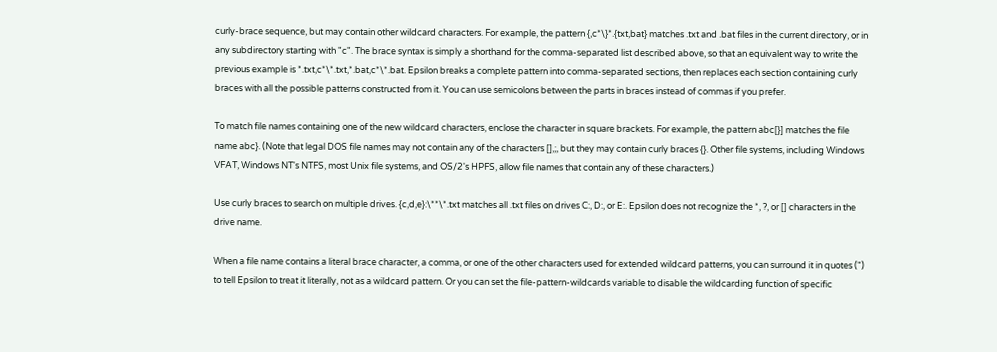curly-brace sequence, but may contain other wildcard characters. For example, the pattern {,c*\}*.{txt,bat} matches .txt and .bat files in the current directory, or in any subdirectory starting with "c". The brace syntax is simply a shorthand for the comma-separated list described above, so that an equivalent way to write the previous example is *.txt,c*\*.txt,*.bat,c*\*.bat. Epsilon breaks a complete pattern into comma-separated sections, then replaces each section containing curly braces with all the possible patterns constructed from it. You can use semicolons between the parts in braces instead of commas if you prefer.

To match file names containing one of the new wildcard characters, enclose the character in square brackets. For example, the pattern abc[}] matches the file name abc}. (Note that legal DOS file names may not contain any of the characters [],;, but they may contain curly braces {}. Other file systems, including Windows VFAT, Windows NT's NTFS, most Unix file systems, and OS/2's HPFS, allow file names that contain any of these characters.)

Use curly braces to search on multiple drives. {c,d,e}:\**\*.txt matches all .txt files on drives C:, D:, or E:. Epsilon does not recognize the *, ?, or [] characters in the drive name.

When a file name contains a literal brace character, a comma, or one of the other characters used for extended wildcard patterns, you can surround it in quotes (") to tell Epsilon to treat it literally, not as a wildcard pattern. Or you can set the file-pattern-wildcards variable to disable the wildcarding function of specific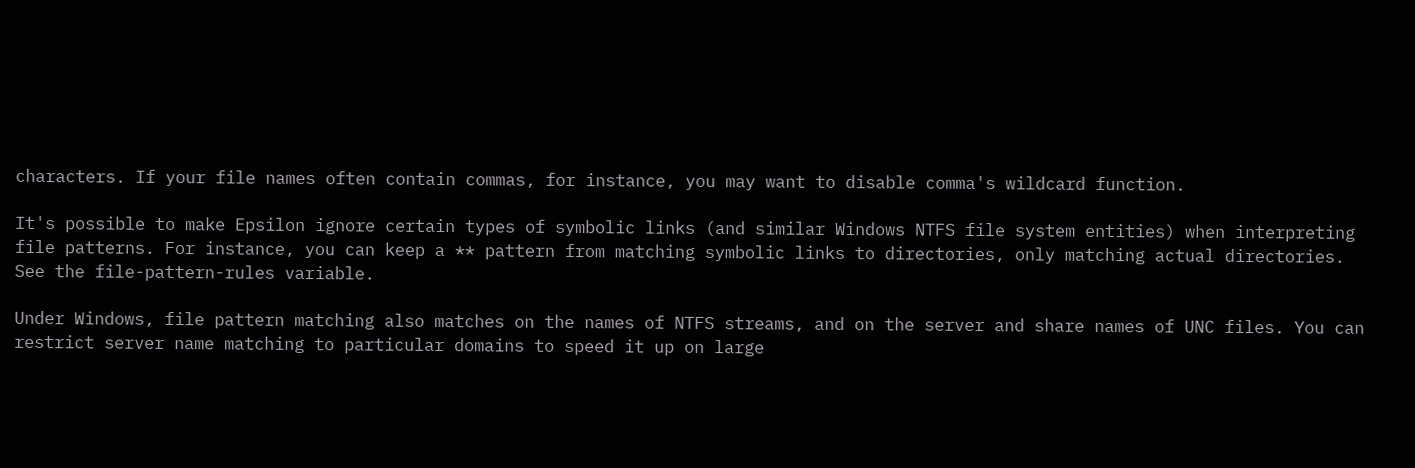characters. If your file names often contain commas, for instance, you may want to disable comma's wildcard function.

It's possible to make Epsilon ignore certain types of symbolic links (and similar Windows NTFS file system entities) when interpreting file patterns. For instance, you can keep a ** pattern from matching symbolic links to directories, only matching actual directories. See the file-pattern-rules variable.

Under Windows, file pattern matching also matches on the names of NTFS streams, and on the server and share names of UNC files. You can restrict server name matching to particular domains to speed it up on large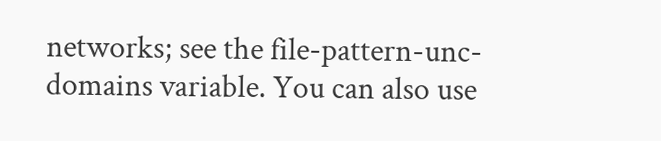networks; see the file-pattern-unc-domains variable. You can also use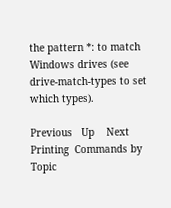the pattern *: to match Windows drives (see drive-match-types to set which types).

Previous   Up    Next
Printing  Commands by Topic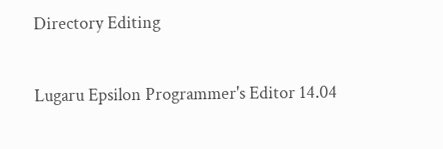Directory Editing

Lugaru Epsilon Programmer's Editor 14.04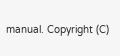manual. Copyright (C)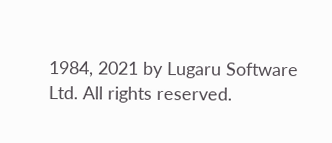1984, 2021 by Lugaru Software Ltd. All rights reserved.